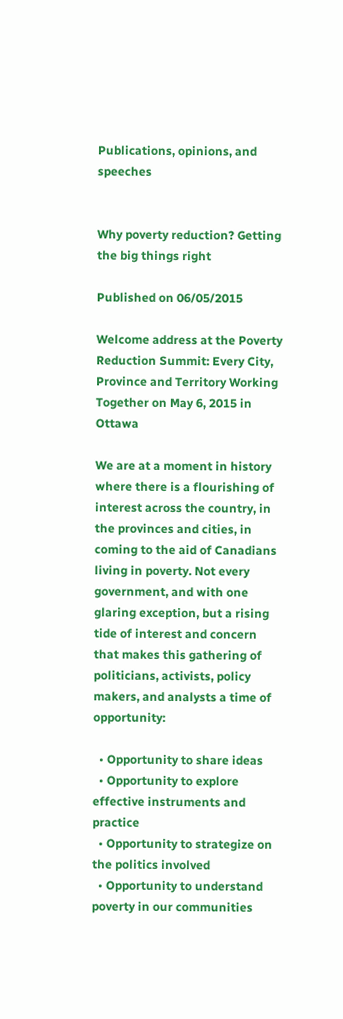Publications, opinions, and speeches


Why poverty reduction? Getting the big things right

Published on 06/05/2015

Welcome address at the Poverty Reduction Summit: Every City, Province and Territory Working Together on May 6, 2015 in Ottawa

We are at a moment in history where there is a flourishing of interest across the country, in the provinces and cities, in coming to the aid of Canadians living in poverty. Not every government, and with one glaring exception, but a rising tide of interest and concern that makes this gathering of politicians, activists, policy makers, and analysts a time of opportunity:

  • Opportunity to share ideas
  • Opportunity to explore effective instruments and practice
  • Opportunity to strategize on the politics involved
  • Opportunity to understand poverty in our communities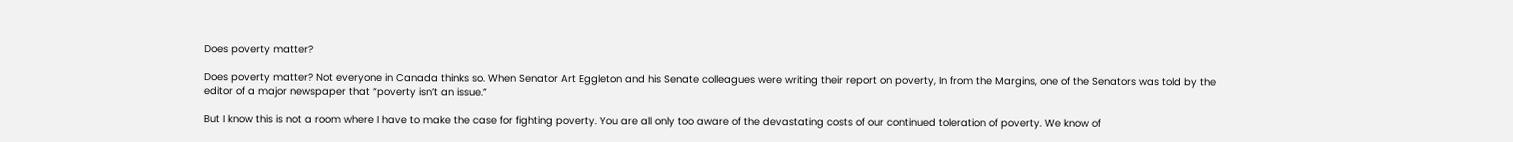Does poverty matter?

Does poverty matter? Not everyone in Canada thinks so. When Senator Art Eggleton and his Senate colleagues were writing their report on poverty, In from the Margins, one of the Senators was told by the editor of a major newspaper that “poverty isn’t an issue.”

But I know this is not a room where I have to make the case for fighting poverty. You are all only too aware of the devastating costs of our continued toleration of poverty. We know of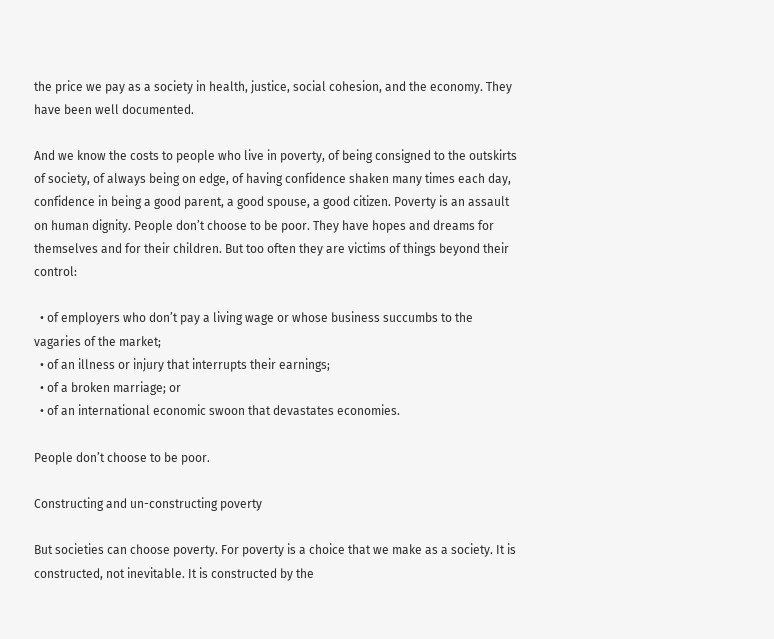the price we pay as a society in health, justice, social cohesion, and the economy. They have been well documented.

And we know the costs to people who live in poverty, of being consigned to the outskirts of society, of always being on edge, of having confidence shaken many times each day, confidence in being a good parent, a good spouse, a good citizen. Poverty is an assault on human dignity. People don’t choose to be poor. They have hopes and dreams for themselves and for their children. But too often they are victims of things beyond their control:

  • of employers who don’t pay a living wage or whose business succumbs to the vagaries of the market;
  • of an illness or injury that interrupts their earnings;
  • of a broken marriage; or
  • of an international economic swoon that devastates economies.

People don’t choose to be poor.

Constructing and un-constructing poverty

But societies can choose poverty. For poverty is a choice that we make as a society. It is constructed, not inevitable. It is constructed by the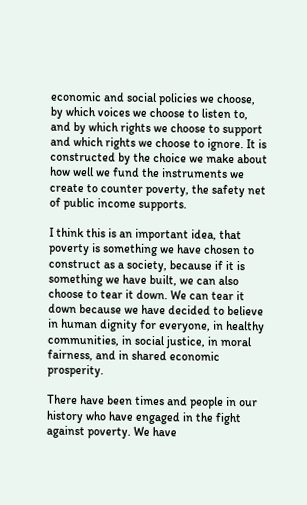economic and social policies we choose, by which voices we choose to listen to, and by which rights we choose to support and which rights we choose to ignore. It is constructed by the choice we make about how well we fund the instruments we create to counter poverty, the safety net of public income supports.

I think this is an important idea, that poverty is something we have chosen to construct as a society, because if it is something we have built, we can also choose to tear it down. We can tear it down because we have decided to believe in human dignity for everyone, in healthy communities, in social justice, in moral fairness, and in shared economic prosperity.

There have been times and people in our history who have engaged in the fight against poverty. We have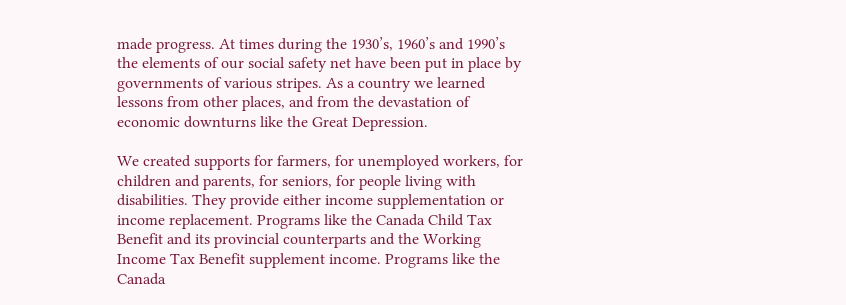made progress. At times during the 1930’s, 1960’s and 1990’s the elements of our social safety net have been put in place by governments of various stripes. As a country we learned lessons from other places, and from the devastation of economic downturns like the Great Depression.

We created supports for farmers, for unemployed workers, for children and parents, for seniors, for people living with disabilities. They provide either income supplementation or income replacement. Programs like the Canada Child Tax Benefit and its provincial counterparts and the Working Income Tax Benefit supplement income. Programs like the Canada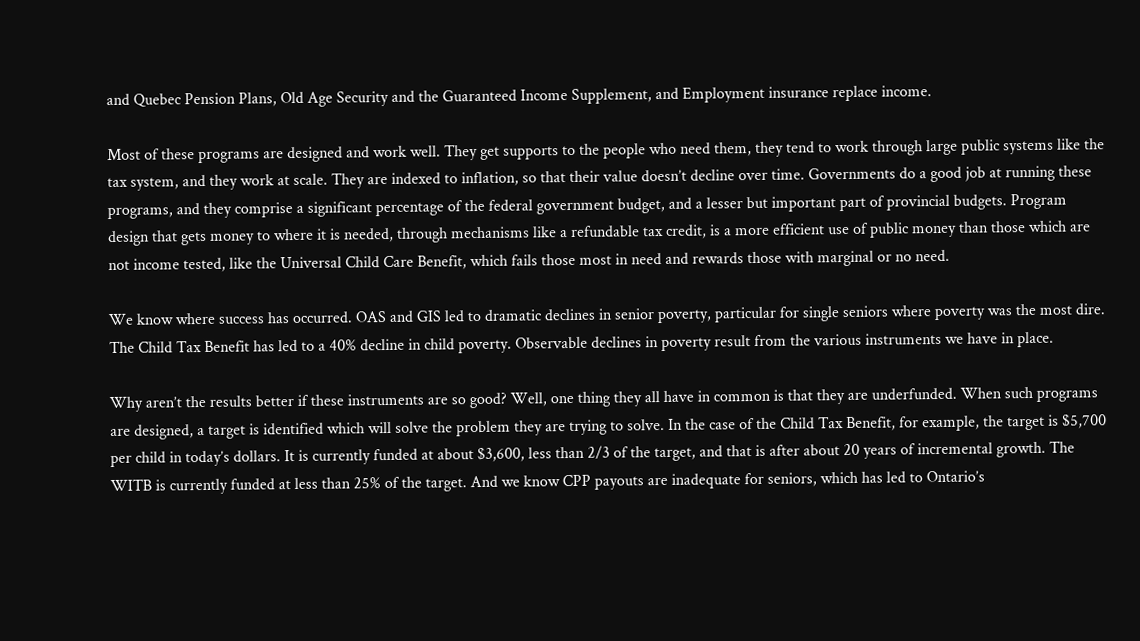and Quebec Pension Plans, Old Age Security and the Guaranteed Income Supplement, and Employment insurance replace income.

Most of these programs are designed and work well. They get supports to the people who need them, they tend to work through large public systems like the tax system, and they work at scale. They are indexed to inflation, so that their value doesn’t decline over time. Governments do a good job at running these programs, and they comprise a significant percentage of the federal government budget, and a lesser but important part of provincial budgets. Program design that gets money to where it is needed, through mechanisms like a refundable tax credit, is a more efficient use of public money than those which are not income tested, like the Universal Child Care Benefit, which fails those most in need and rewards those with marginal or no need.

We know where success has occurred. OAS and GIS led to dramatic declines in senior poverty, particular for single seniors where poverty was the most dire. The Child Tax Benefit has led to a 40% decline in child poverty. Observable declines in poverty result from the various instruments we have in place.

Why aren’t the results better if these instruments are so good? Well, one thing they all have in common is that they are underfunded. When such programs are designed, a target is identified which will solve the problem they are trying to solve. In the case of the Child Tax Benefit, for example, the target is $5,700 per child in today’s dollars. It is currently funded at about $3,600, less than 2/3 of the target, and that is after about 20 years of incremental growth. The WITB is currently funded at less than 25% of the target. And we know CPP payouts are inadequate for seniors, which has led to Ontario’s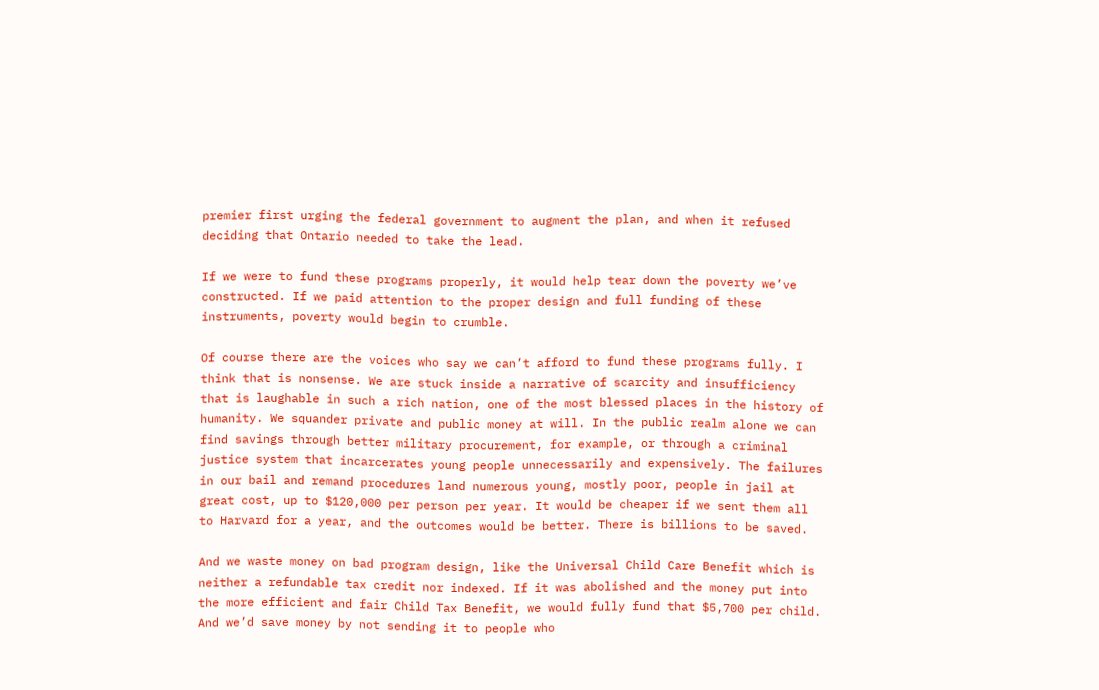premier first urging the federal government to augment the plan, and when it refused deciding that Ontario needed to take the lead.

If we were to fund these programs properly, it would help tear down the poverty we’ve constructed. If we paid attention to the proper design and full funding of these instruments, poverty would begin to crumble.

Of course there are the voices who say we can’t afford to fund these programs fully. I think that is nonsense. We are stuck inside a narrative of scarcity and insufficiency that is laughable in such a rich nation, one of the most blessed places in the history of humanity. We squander private and public money at will. In the public realm alone we can find savings through better military procurement, for example, or through a criminal justice system that incarcerates young people unnecessarily and expensively. The failures in our bail and remand procedures land numerous young, mostly poor, people in jail at great cost, up to $120,000 per person per year. It would be cheaper if we sent them all to Harvard for a year, and the outcomes would be better. There is billions to be saved.

And we waste money on bad program design, like the Universal Child Care Benefit which is neither a refundable tax credit nor indexed. If it was abolished and the money put into the more efficient and fair Child Tax Benefit, we would fully fund that $5,700 per child. And we’d save money by not sending it to people who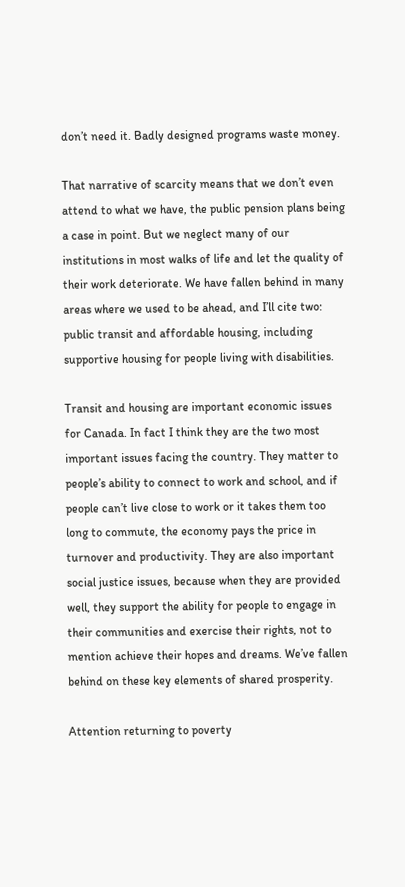don’t need it. Badly designed programs waste money.

That narrative of scarcity means that we don’t even attend to what we have, the public pension plans being a case in point. But we neglect many of our institutions in most walks of life and let the quality of their work deteriorate. We have fallen behind in many areas where we used to be ahead, and I’ll cite two: public transit and affordable housing, including supportive housing for people living with disabilities.

Transit and housing are important economic issues for Canada. In fact I think they are the two most important issues facing the country. They matter to people’s ability to connect to work and school, and if people can’t live close to work or it takes them too long to commute, the economy pays the price in turnover and productivity. They are also important social justice issues, because when they are provided well, they support the ability for people to engage in their communities and exercise their rights, not to mention achieve their hopes and dreams. We’ve fallen behind on these key elements of shared prosperity.

Attention returning to poverty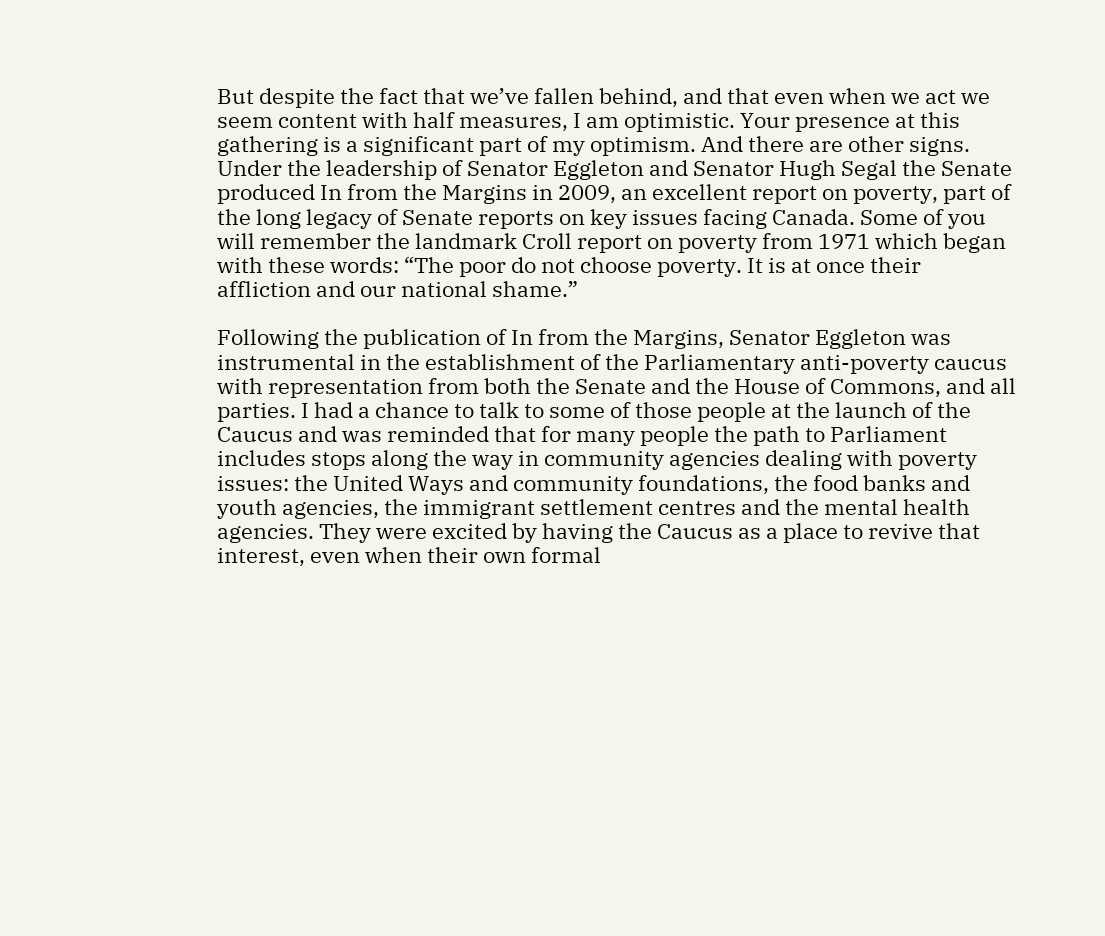But despite the fact that we’ve fallen behind, and that even when we act we seem content with half measures, I am optimistic. Your presence at this gathering is a significant part of my optimism. And there are other signs. Under the leadership of Senator Eggleton and Senator Hugh Segal the Senate produced In from the Margins in 2009, an excellent report on poverty, part of the long legacy of Senate reports on key issues facing Canada. Some of you will remember the landmark Croll report on poverty from 1971 which began with these words: “The poor do not choose poverty. It is at once their affliction and our national shame.”

Following the publication of In from the Margins, Senator Eggleton was instrumental in the establishment of the Parliamentary anti-poverty caucus with representation from both the Senate and the House of Commons, and all parties. I had a chance to talk to some of those people at the launch of the Caucus and was reminded that for many people the path to Parliament includes stops along the way in community agencies dealing with poverty issues: the United Ways and community foundations, the food banks and youth agencies, the immigrant settlement centres and the mental health agencies. They were excited by having the Caucus as a place to revive that interest, even when their own formal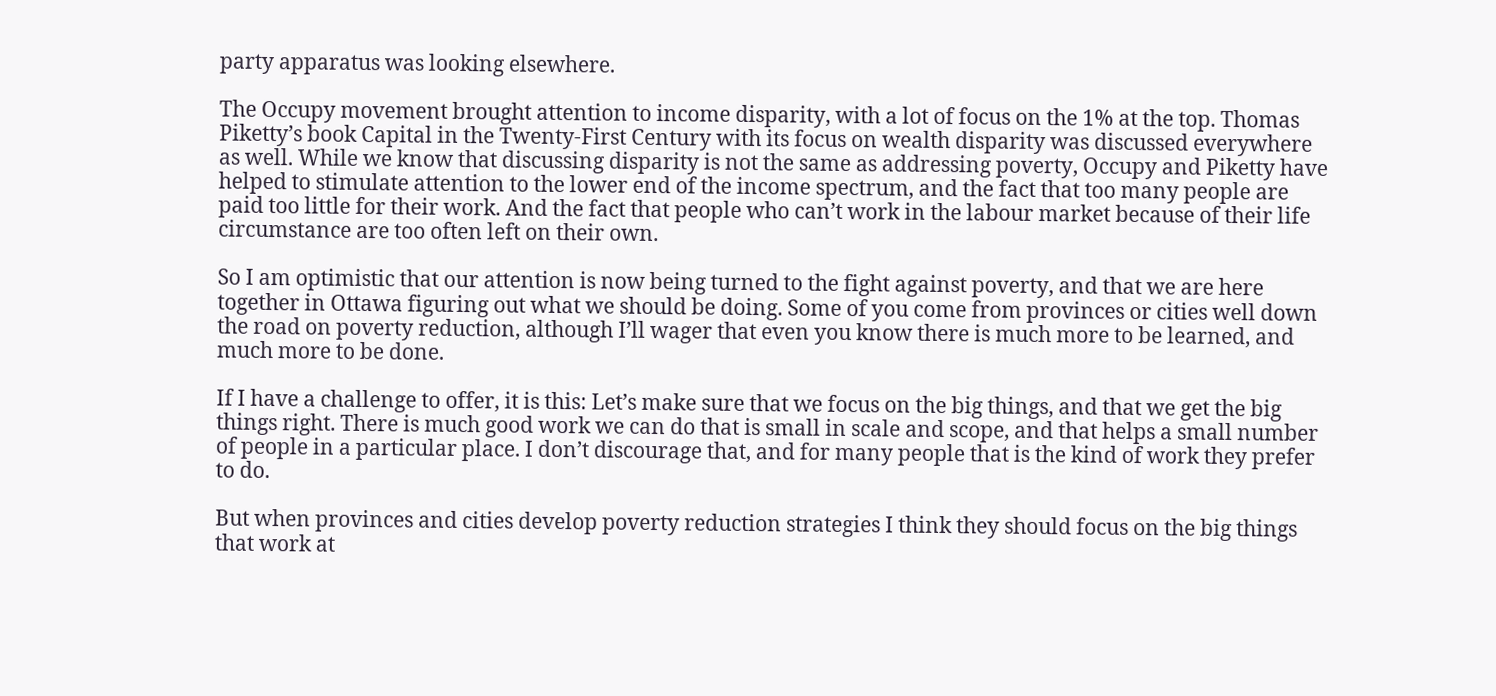party apparatus was looking elsewhere.

The Occupy movement brought attention to income disparity, with a lot of focus on the 1% at the top. Thomas Piketty’s book Capital in the Twenty-First Century with its focus on wealth disparity was discussed everywhere as well. While we know that discussing disparity is not the same as addressing poverty, Occupy and Piketty have helped to stimulate attention to the lower end of the income spectrum, and the fact that too many people are paid too little for their work. And the fact that people who can’t work in the labour market because of their life circumstance are too often left on their own.

So I am optimistic that our attention is now being turned to the fight against poverty, and that we are here together in Ottawa figuring out what we should be doing. Some of you come from provinces or cities well down the road on poverty reduction, although I’ll wager that even you know there is much more to be learned, and much more to be done.

If I have a challenge to offer, it is this: Let’s make sure that we focus on the big things, and that we get the big things right. There is much good work we can do that is small in scale and scope, and that helps a small number of people in a particular place. I don’t discourage that, and for many people that is the kind of work they prefer to do.

But when provinces and cities develop poverty reduction strategies I think they should focus on the big things that work at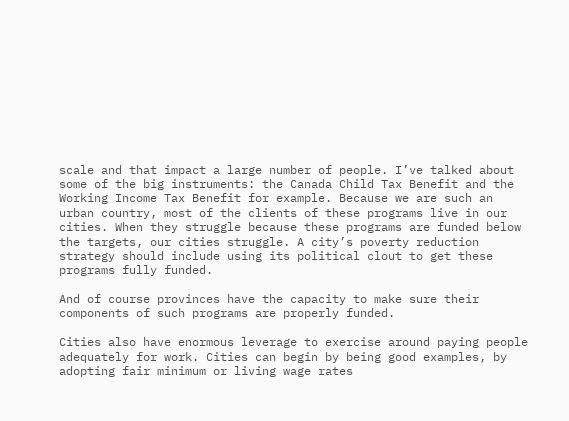scale and that impact a large number of people. I’ve talked about some of the big instruments: the Canada Child Tax Benefit and the Working Income Tax Benefit for example. Because we are such an urban country, most of the clients of these programs live in our cities. When they struggle because these programs are funded below the targets, our cities struggle. A city’s poverty reduction strategy should include using its political clout to get these programs fully funded.

And of course provinces have the capacity to make sure their components of such programs are properly funded.

Cities also have enormous leverage to exercise around paying people adequately for work. Cities can begin by being good examples, by adopting fair minimum or living wage rates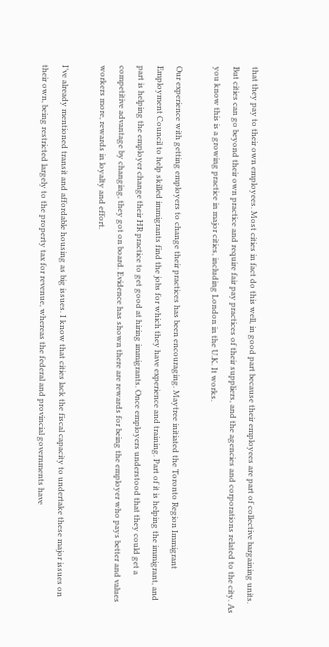that they pay to their own employees. Most cities in fact do this well, in good part because their employees are part of collective bargaining units. But cities can go beyond their own practice and require fair pay practices of their suppliers, and the agencies and corporations related to the city. As you know this is a growing practice in major cities, including London in the U.K. It works.

Our experience with getting employers to change their practices has been encouraging. Maytree initiated the Toronto Region Immigrant Employment Council to help skilled immigrants find the jobs for which they have experience and training. Part of it is helping the immigrant, and part is helping the employer change their HR practice to get good at hiring immigrants. Once employers understood that they could get a competitive advantage by changing, they got on board. Evidence has shown there are rewards for being the employer who pays better and values workers more, rewards in loyalty and effort.

I’ve already mentioned transit and affordable housing as big issues. I know that cities lack the fiscal capacity to undertake these major issues on their own, being restricted largely to the property tax for revenue, whereas the federal and provincial governments have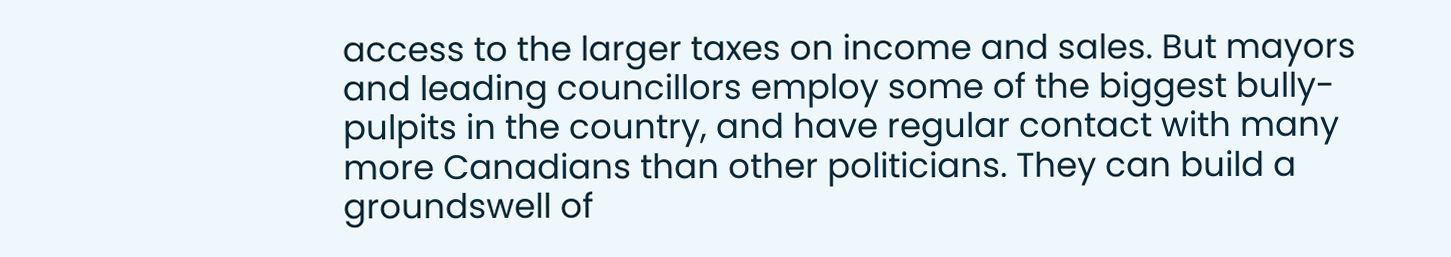access to the larger taxes on income and sales. But mayors and leading councillors employ some of the biggest bully-pulpits in the country, and have regular contact with many more Canadians than other politicians. They can build a groundswell of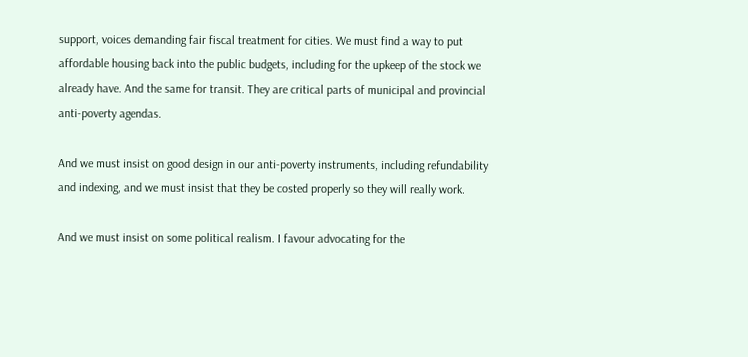support, voices demanding fair fiscal treatment for cities. We must find a way to put affordable housing back into the public budgets, including for the upkeep of the stock we already have. And the same for transit. They are critical parts of municipal and provincial anti-poverty agendas.

And we must insist on good design in our anti-poverty instruments, including refundability and indexing, and we must insist that they be costed properly so they will really work.

And we must insist on some political realism. I favour advocating for the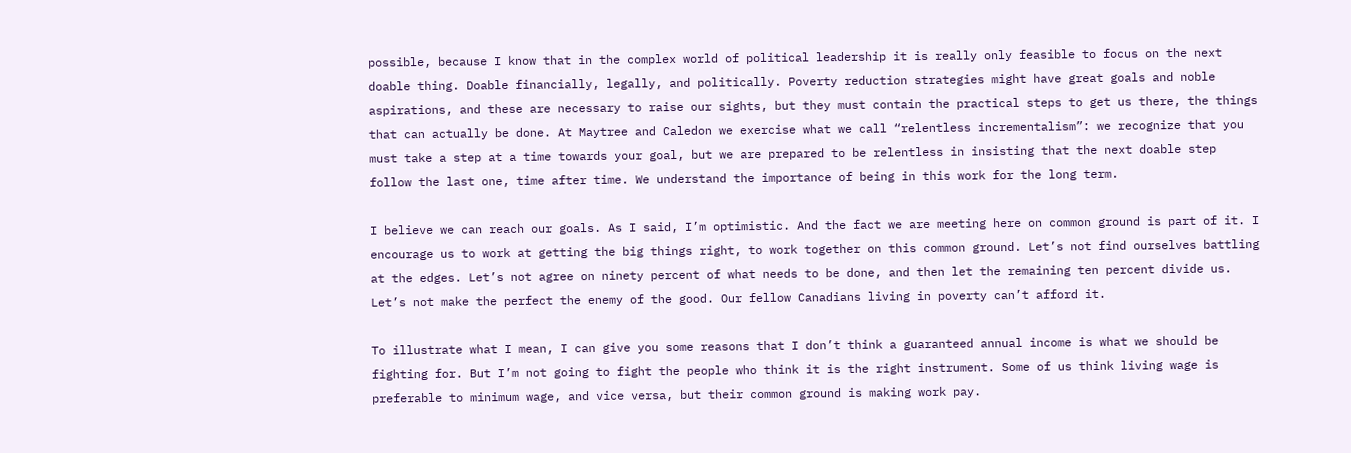possible, because I know that in the complex world of political leadership it is really only feasible to focus on the next doable thing. Doable financially, legally, and politically. Poverty reduction strategies might have great goals and noble aspirations, and these are necessary to raise our sights, but they must contain the practical steps to get us there, the things that can actually be done. At Maytree and Caledon we exercise what we call “relentless incrementalism”: we recognize that you must take a step at a time towards your goal, but we are prepared to be relentless in insisting that the next doable step follow the last one, time after time. We understand the importance of being in this work for the long term.

I believe we can reach our goals. As I said, I’m optimistic. And the fact we are meeting here on common ground is part of it. I encourage us to work at getting the big things right, to work together on this common ground. Let’s not find ourselves battling at the edges. Let’s not agree on ninety percent of what needs to be done, and then let the remaining ten percent divide us. Let’s not make the perfect the enemy of the good. Our fellow Canadians living in poverty can’t afford it.

To illustrate what I mean, I can give you some reasons that I don’t think a guaranteed annual income is what we should be fighting for. But I’m not going to fight the people who think it is the right instrument. Some of us think living wage is preferable to minimum wage, and vice versa, but their common ground is making work pay.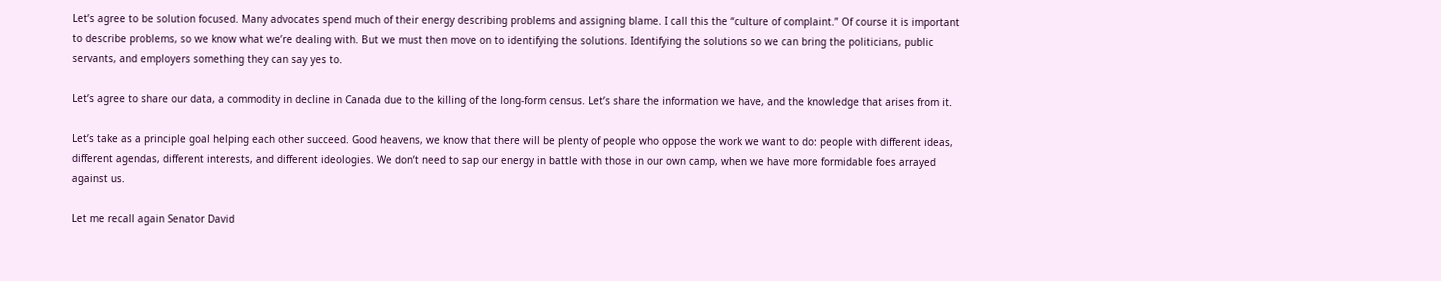Let’s agree to be solution focused. Many advocates spend much of their energy describing problems and assigning blame. I call this the “culture of complaint.” Of course it is important to describe problems, so we know what we’re dealing with. But we must then move on to identifying the solutions. Identifying the solutions so we can bring the politicians, public servants, and employers something they can say yes to.

Let’s agree to share our data, a commodity in decline in Canada due to the killing of the long-form census. Let’s share the information we have, and the knowledge that arises from it.

Let’s take as a principle goal helping each other succeed. Good heavens, we know that there will be plenty of people who oppose the work we want to do: people with different ideas, different agendas, different interests, and different ideologies. We don’t need to sap our energy in battle with those in our own camp, when we have more formidable foes arrayed against us.

Let me recall again Senator David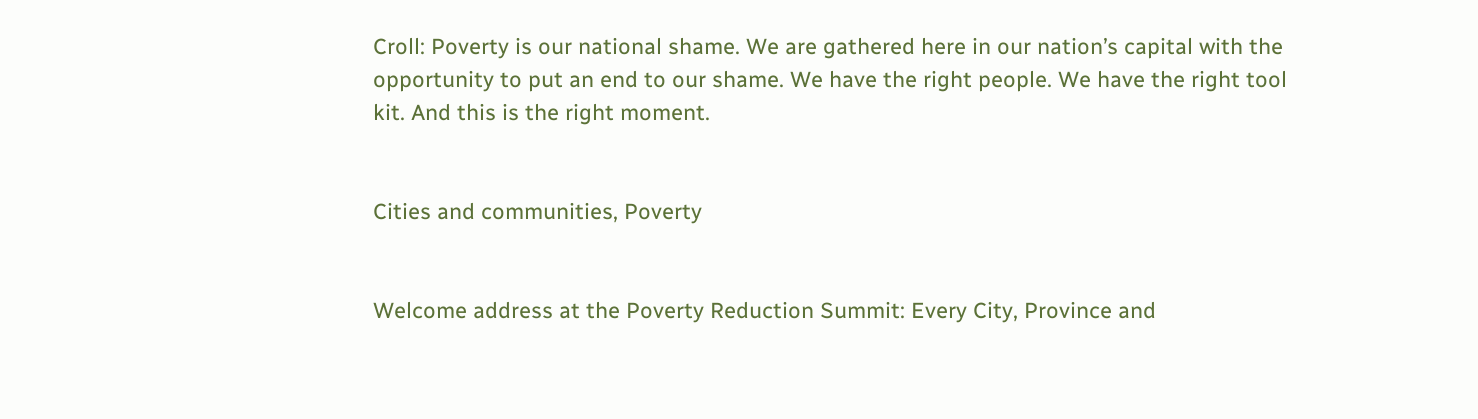Croll: Poverty is our national shame. We are gathered here in our nation’s capital with the opportunity to put an end to our shame. We have the right people. We have the right tool kit. And this is the right moment.


Cities and communities, Poverty


Welcome address at the Poverty Reduction Summit: Every City, Province and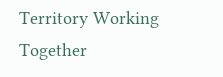Territory Working Together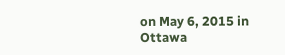on May 6, 2015 in Ottawa